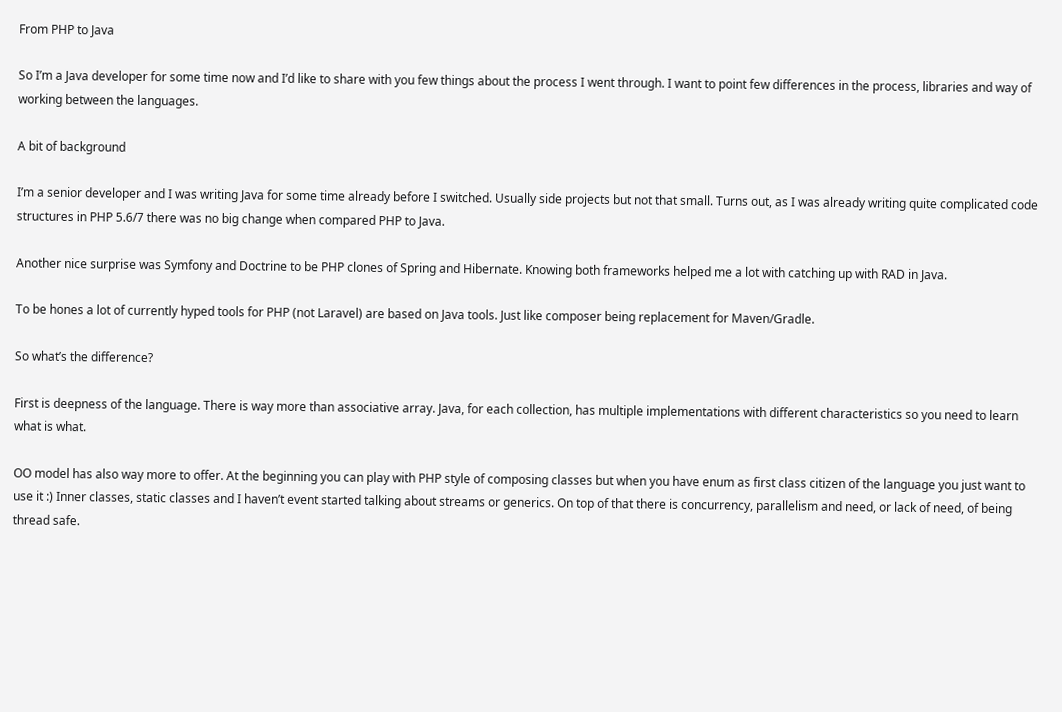From PHP to Java

So I’m a Java developer for some time now and I’d like to share with you few things about the process I went through. I want to point few differences in the process, libraries and way of working between the languages.

A bit of background

I’m a senior developer and I was writing Java for some time already before I switched. Usually side projects but not that small. Turns out, as I was already writing quite complicated code structures in PHP 5.6/7 there was no big change when compared PHP to Java.

Another nice surprise was Symfony and Doctrine to be PHP clones of Spring and Hibernate. Knowing both frameworks helped me a lot with catching up with RAD in Java.

To be hones a lot of currently hyped tools for PHP (not Laravel) are based on Java tools. Just like composer being replacement for Maven/Gradle.

So what’s the difference?

First is deepness of the language. There is way more than associative array. Java, for each collection, has multiple implementations with different characteristics so you need to learn what is what.

OO model has also way more to offer. At the beginning you can play with PHP style of composing classes but when you have enum as first class citizen of the language you just want to use it :) Inner classes, static classes and I haven’t event started talking about streams or generics. On top of that there is concurrency, parallelism and need, or lack of need, of being thread safe.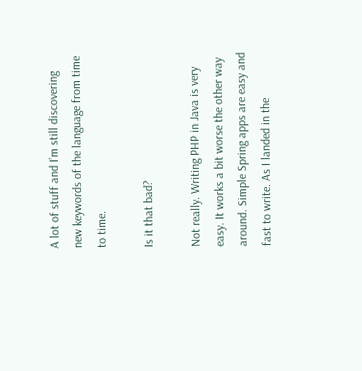A lot of stuff and I’m still discovering new keywords of the language from time to time.

Is it that bad?

Not really. Writing PHP in Java is very easy. It works a bit worse the other way around. Simple Spring apps are easy and fast to write. As I landed in the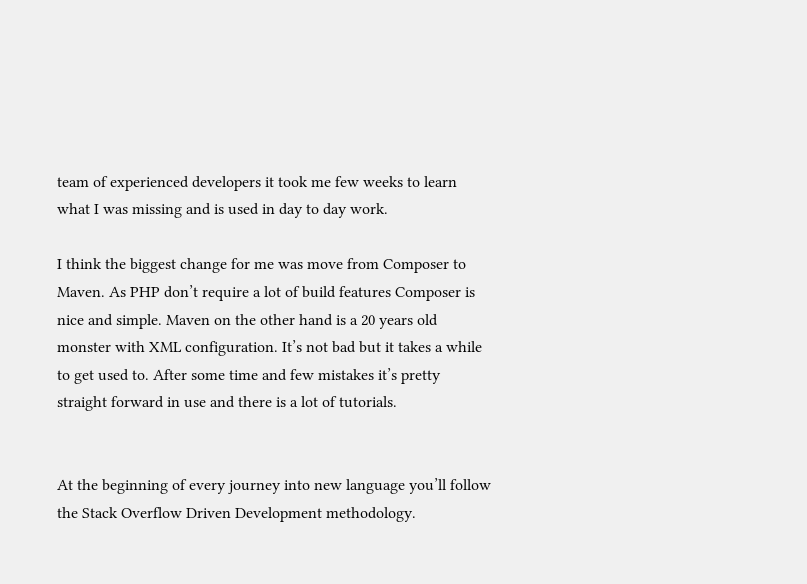team of experienced developers it took me few weeks to learn what I was missing and is used in day to day work.

I think the biggest change for me was move from Composer to Maven. As PHP don’t require a lot of build features Composer is nice and simple. Maven on the other hand is a 20 years old monster with XML configuration. It’s not bad but it takes a while to get used to. After some time and few mistakes it’s pretty straight forward in use and there is a lot of tutorials.


At the beginning of every journey into new language you’ll follow the Stack Overflow Driven Development methodology.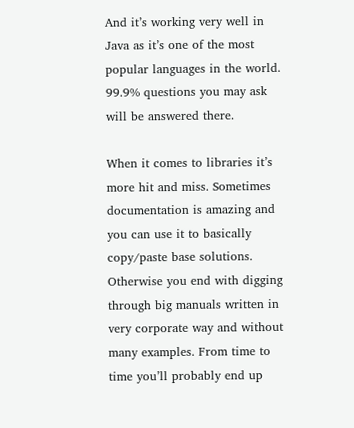And it’s working very well in Java as it’s one of the most popular languages in the world. 99.9% questions you may ask will be answered there.

When it comes to libraries it’s more hit and miss. Sometimes documentation is amazing and you can use it to basically copy/paste base solutions. Otherwise you end with digging through big manuals written in very corporate way and without many examples. From time to time you’ll probably end up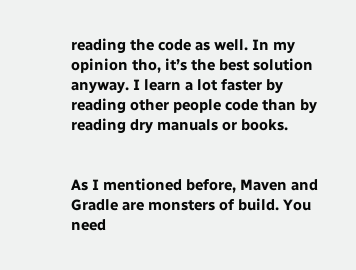reading the code as well. In my opinion tho, it’s the best solution anyway. I learn a lot faster by reading other people code than by reading dry manuals or books.


As I mentioned before, Maven and Gradle are monsters of build. You need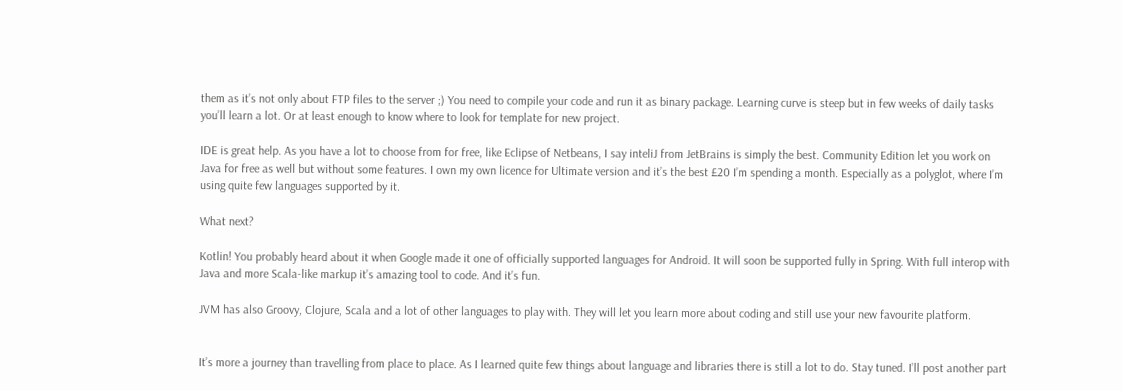them as it’s not only about FTP files to the server ;) You need to compile your code and run it as binary package. Learning curve is steep but in few weeks of daily tasks you’ll learn a lot. Or at least enough to know where to look for template for new project.

IDE is great help. As you have a lot to choose from for free, like Eclipse of Netbeans, I say inteliJ from JetBrains is simply the best. Community Edition let you work on Java for free as well but without some features. I own my own licence for Ultimate version and it’s the best £20 I’m spending a month. Especially as a polyglot, where I’m using quite few languages supported by it.

What next?

Kotlin! You probably heard about it when Google made it one of officially supported languages for Android. It will soon be supported fully in Spring. With full interop with Java and more Scala-like markup it’s amazing tool to code. And it’s fun.

JVM has also Groovy, Clojure, Scala and a lot of other languages to play with. They will let you learn more about coding and still use your new favourite platform.


It’s more a journey than travelling from place to place. As I learned quite few things about language and libraries there is still a lot to do. Stay tuned. I’ll post another part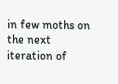in few moths on the next iteration of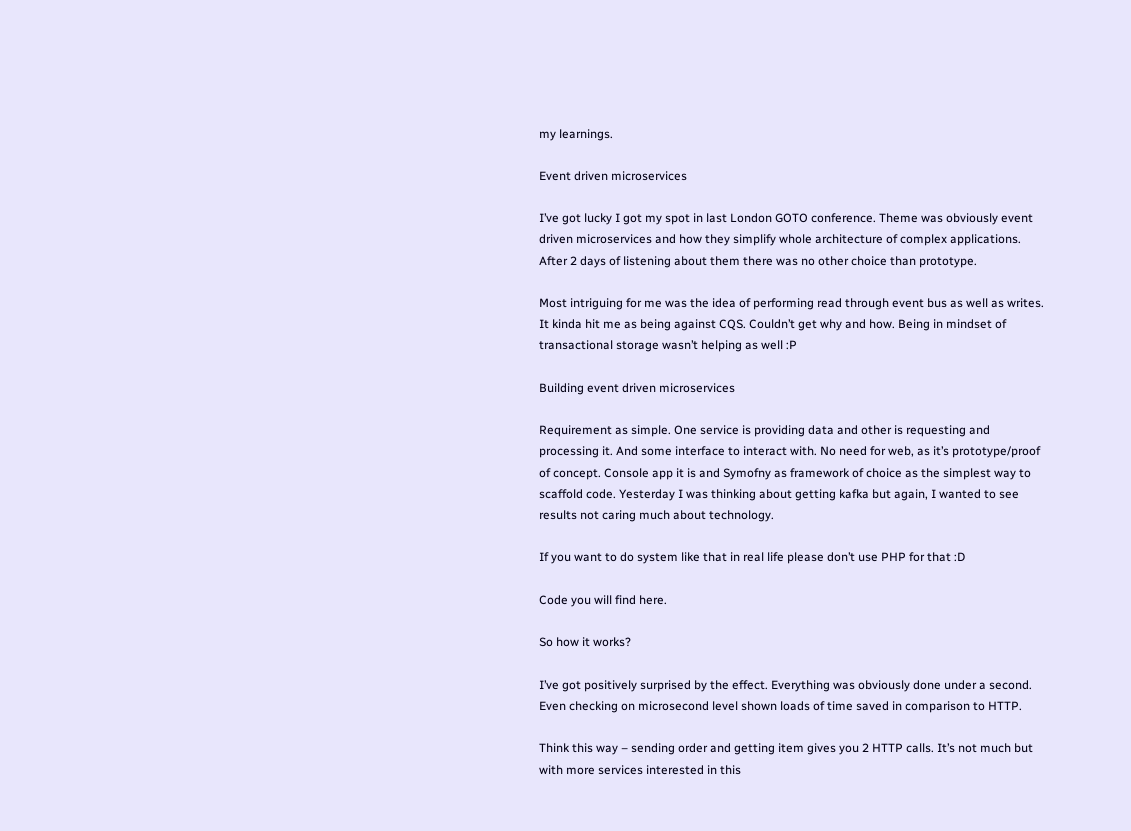my learnings.

Event driven microservices

I’ve got lucky I got my spot in last London GOTO conference. Theme was obviously event driven microservices and how they simplify whole architecture of complex applications. After 2 days of listening about them there was no other choice than prototype.

Most intriguing for me was the idea of performing read through event bus as well as writes. It kinda hit me as being against CQS. Couldn’t get why and how. Being in mindset of transactional storage wasn’t helping as well :P

Building event driven microservices

Requirement as simple. One service is providing data and other is requesting and processing it. And some interface to interact with. No need for web, as it’s prototype/proof of concept. Console app it is and Symofny as framework of choice as the simplest way to scaffold code. Yesterday I was thinking about getting kafka but again, I wanted to see results not caring much about technology.

If you want to do system like that in real life please don’t use PHP for that :D

Code you will find here.

So how it works?

I’ve got positively surprised by the effect. Everything was obviously done under a second. Even checking on microsecond level shown loads of time saved in comparison to HTTP.

Think this way – sending order and getting item gives you 2 HTTP calls. It’s not much but with more services interested in this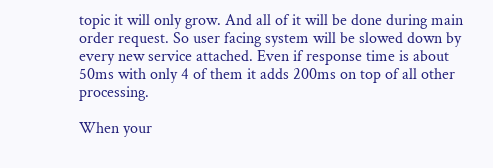topic it will only grow. And all of it will be done during main order request. So user facing system will be slowed down by every new service attached. Even if response time is about 50ms with only 4 of them it adds 200ms on top of all other processing.

When your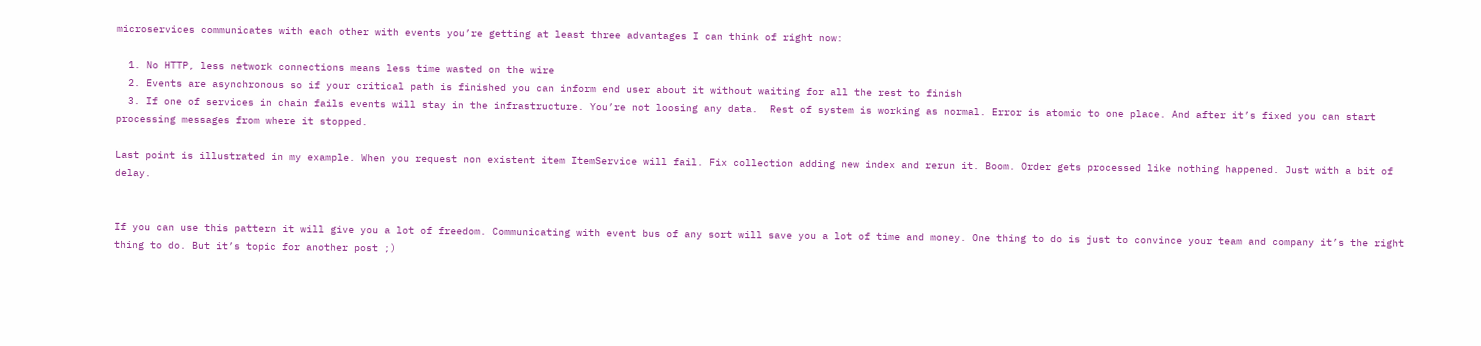microservices communicates with each other with events you’re getting at least three advantages I can think of right now:

  1. No HTTP, less network connections means less time wasted on the wire
  2. Events are asynchronous so if your critical path is finished you can inform end user about it without waiting for all the rest to finish
  3. If one of services in chain fails events will stay in the infrastructure. You’re not loosing any data.  Rest of system is working as normal. Error is atomic to one place. And after it’s fixed you can start processing messages from where it stopped.

Last point is illustrated in my example. When you request non existent item ItemService will fail. Fix collection adding new index and rerun it. Boom. Order gets processed like nothing happened. Just with a bit of delay.


If you can use this pattern it will give you a lot of freedom. Communicating with event bus of any sort will save you a lot of time and money. One thing to do is just to convince your team and company it’s the right thing to do. But it’s topic for another post ;)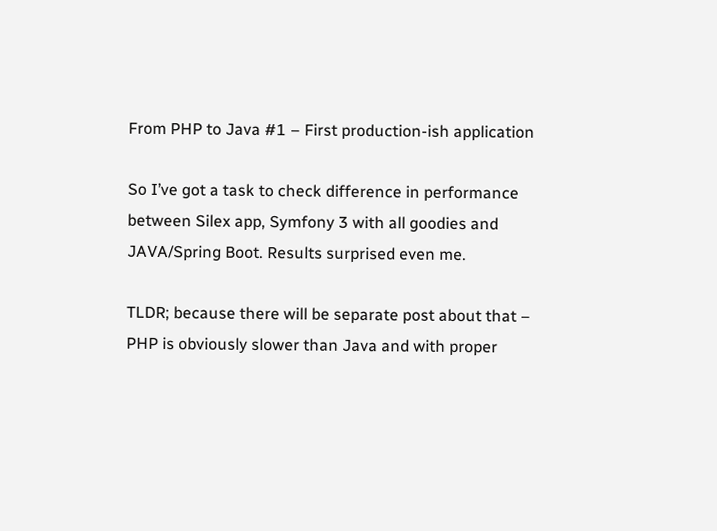From PHP to Java #1 – First production-ish application

So I’ve got a task to check difference in performance between Silex app, Symfony 3 with all goodies and JAVA/Spring Boot. Results surprised even me.

TLDR; because there will be separate post about that – PHP is obviously slower than Java and with proper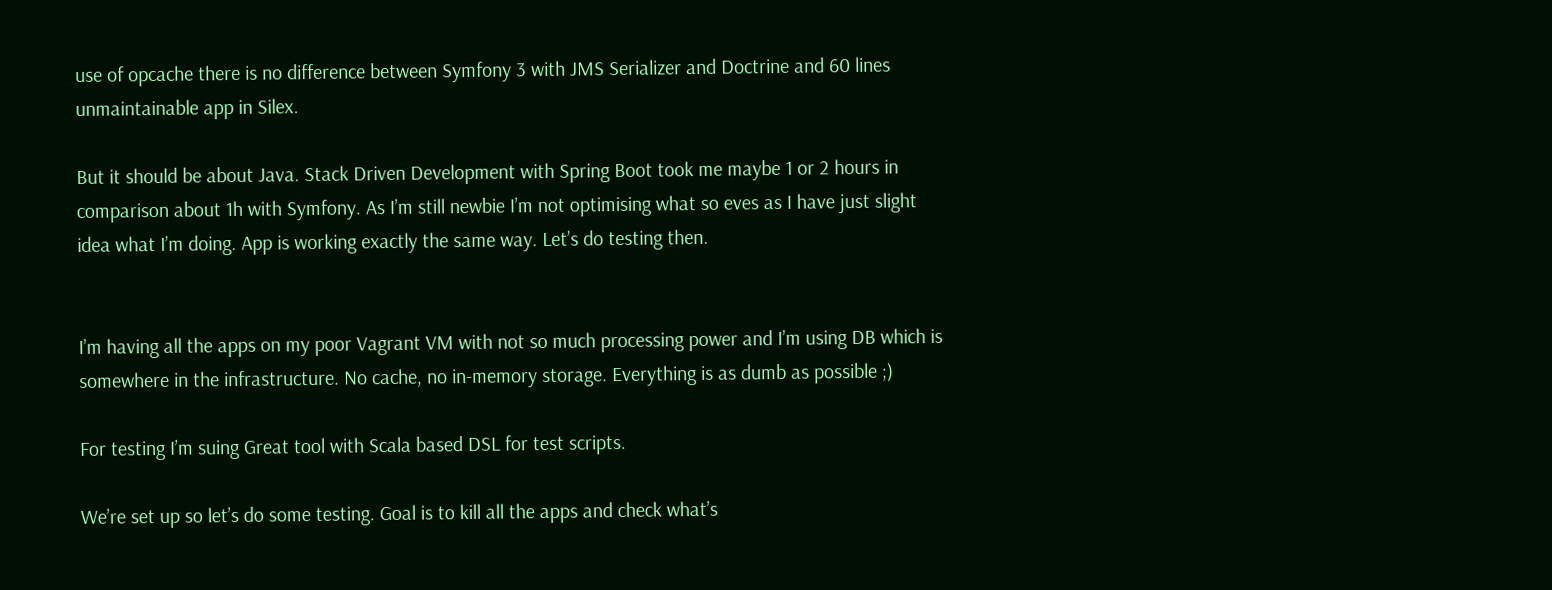use of opcache there is no difference between Symfony 3 with JMS Serializer and Doctrine and 60 lines unmaintainable app in Silex.

But it should be about Java. Stack Driven Development with Spring Boot took me maybe 1 or 2 hours in comparison about 1h with Symfony. As I’m still newbie I’m not optimising what so eves as I have just slight idea what I’m doing. App is working exactly the same way. Let’s do testing then.


I’m having all the apps on my poor Vagrant VM with not so much processing power and I’m using DB which is somewhere in the infrastructure. No cache, no in-memory storage. Everything is as dumb as possible ;)

For testing I’m suing Great tool with Scala based DSL for test scripts.

We’re set up so let’s do some testing. Goal is to kill all the apps and check what’s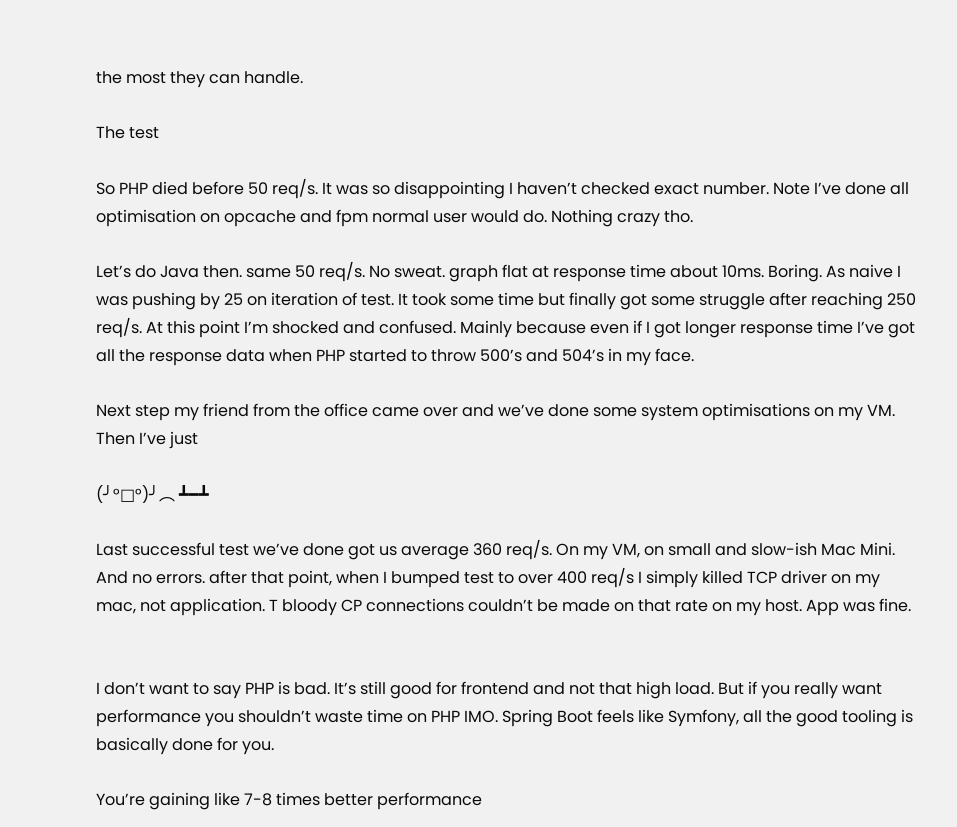the most they can handle.

The test

So PHP died before 50 req/s. It was so disappointing I haven’t checked exact number. Note I’ve done all optimisation on opcache and fpm normal user would do. Nothing crazy tho.

Let’s do Java then. same 50 req/s. No sweat. graph flat at response time about 10ms. Boring. As naive I was pushing by 25 on iteration of test. It took some time but finally got some struggle after reaching 250 req/s. At this point I’m shocked and confused. Mainly because even if I got longer response time I’ve got all the response data when PHP started to throw 500’s and 504’s in my face.

Next step my friend from the office came over and we’ve done some system optimisations on my VM. Then I’ve just

(╯°□°)╯︵ ┻━┻

Last successful test we’ve done got us average 360 req/s. On my VM, on small and slow-ish Mac Mini. And no errors. after that point, when I bumped test to over 400 req/s I simply killed TCP driver on my mac, not application. T bloody CP connections couldn’t be made on that rate on my host. App was fine.


I don’t want to say PHP is bad. It’s still good for frontend and not that high load. But if you really want performance you shouldn’t waste time on PHP IMO. Spring Boot feels like Symfony, all the good tooling is basically done for you.

You’re gaining like 7-8 times better performance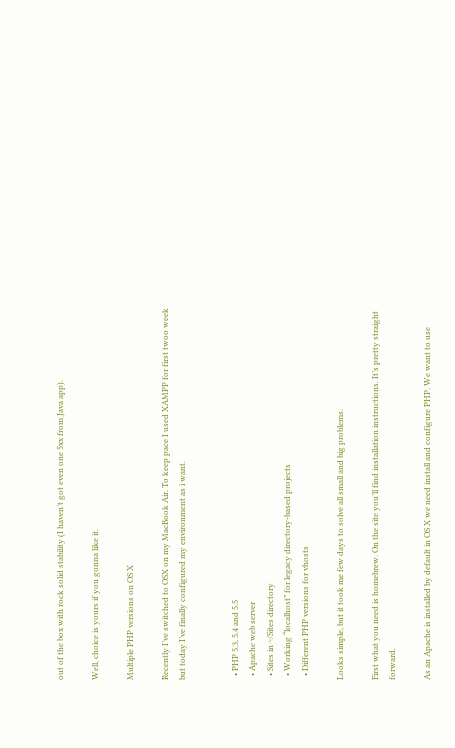out of the box with rock solid stability (I haven’t got even one 5xx from Java app).

Well, choice is yours if you gonna like it.

Multiple PHP versions on OS X

Recently I’ve switched to OSX on my MacBook Air. To keep pace I used XAMPP for first twoo week but today I’ve finally configured my environment as i want.


  • PHP 5.3, 5.4 and 5.5
  • Apache web server
  • Sites in ~/Sites directory
  • Working “localhost” for legacy directory-based projects
  • Different PHP versions for vhosts

Looks simple, but it took me few days to solve all small and big problems.

First what you need is homebrew. On the site you’ll find installation instructions. It’s pretty straight forward.

As an Apache is installed by default in OS X we need install and configure PHP. We want to use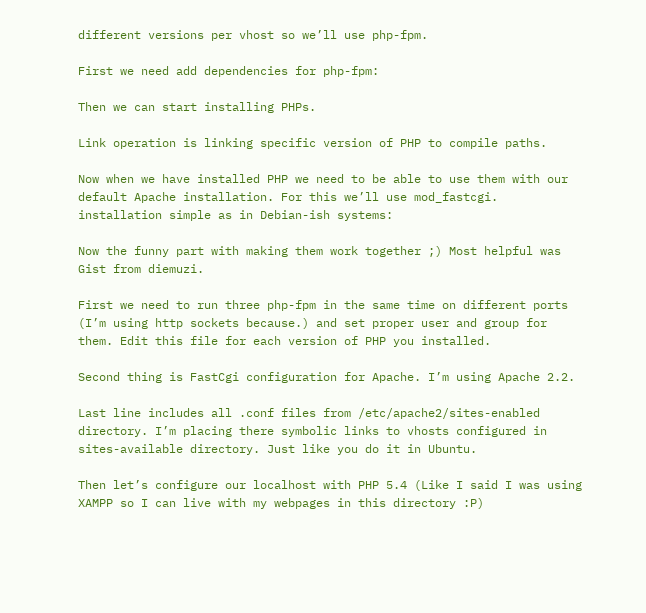different versions per vhost so we’ll use php-fpm.

First we need add dependencies for php-fpm:

Then we can start installing PHPs.

Link operation is linking specific version of PHP to compile paths.

Now when we have installed PHP we need to be able to use them with our default Apache installation. For this we’ll use mod_fastcgi. installation simple as in Debian-ish systems:

Now the funny part with making them work together ;) Most helpful was Gist from diemuzi.

First we need to run three php-fpm in the same time on different ports (I’m using http sockets because.) and set proper user and group for them. Edit this file for each version of PHP you installed.

Second thing is FastCgi configuration for Apache. I’m using Apache 2.2.

Last line includes all .conf files from /etc/apache2/sites-enabled directory. I’m placing there symbolic links to vhosts configured in sites-available directory. Just like you do it in Ubuntu.

Then let’s configure our localhost with PHP 5.4 (Like I said I was using XAMPP so I can live with my webpages in this directory :P)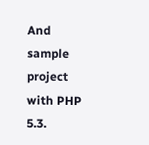And sample project with PHP 5.3.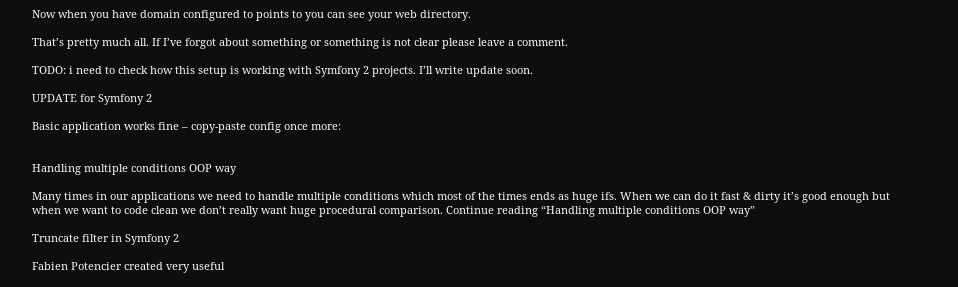Now when you have domain configured to points to you can see your web directory.

That’s pretty much all. If I’ve forgot about something or something is not clear please leave a comment.

TODO: i need to check how this setup is working with Symfony 2 projects. I’ll write update soon.

UPDATE for Symfony 2

Basic application works fine – copy-paste config once more:


Handling multiple conditions OOP way

Many times in our applications we need to handle multiple conditions which most of the times ends as huge ifs. When we can do it fast & dirty it’s good enough but when we want to code clean we don’t really want huge procedural comparison. Continue reading “Handling multiple conditions OOP way”

Truncate filter in Symfony 2

Fabien Potencier created very useful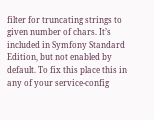filter for truncating strings to given number of chars. It’s included in Symfony Standard Edition, but not enabled by default. To fix this place this in any of your service-config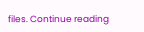files. Continue reading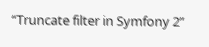“Truncate filter in Symfony 2”